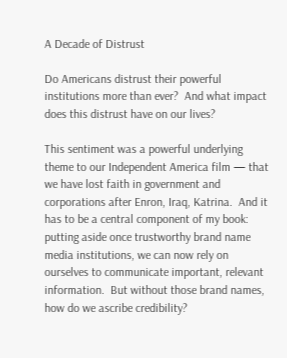A Decade of Distrust

Do Americans distrust their powerful institutions more than ever?  And what impact does this distrust have on our lives?

This sentiment was a powerful underlying theme to our Independent America film — that we have lost faith in government and corporations after Enron, Iraq, Katrina.  And it has to be a central component of my book: putting aside once trustworthy brand name media institutions, we can now rely on ourselves to communicate important, relevant information.  But without those brand names, how do we ascribe credibility?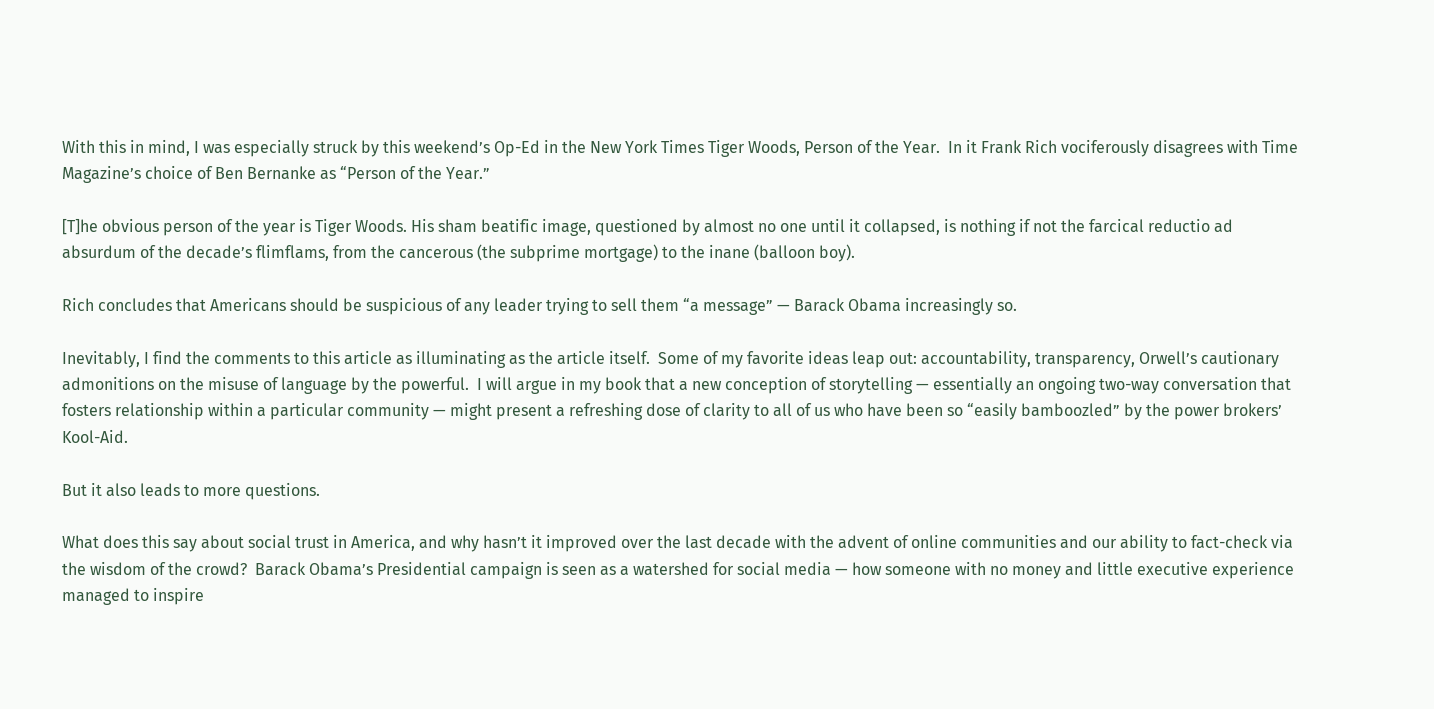With this in mind, I was especially struck by this weekend’s Op-Ed in the New York Times Tiger Woods, Person of the Year.  In it Frank Rich vociferously disagrees with Time Magazine’s choice of Ben Bernanke as “Person of the Year.”

[T]he obvious person of the year is Tiger Woods. His sham beatific image, questioned by almost no one until it collapsed, is nothing if not the farcical reductio ad absurdum of the decade’s flimflams, from the cancerous (the subprime mortgage) to the inane (balloon boy).

Rich concludes that Americans should be suspicious of any leader trying to sell them “a message” — Barack Obama increasingly so.

Inevitably, I find the comments to this article as illuminating as the article itself.  Some of my favorite ideas leap out: accountability, transparency, Orwell’s cautionary admonitions on the misuse of language by the powerful.  I will argue in my book that a new conception of storytelling — essentially an ongoing two-way conversation that fosters relationship within a particular community — might present a refreshing dose of clarity to all of us who have been so “easily bamboozled” by the power brokers’ Kool-Aid.

But it also leads to more questions.

What does this say about social trust in America, and why hasn’t it improved over the last decade with the advent of online communities and our ability to fact-check via the wisdom of the crowd?  Barack Obama’s Presidential campaign is seen as a watershed for social media — how someone with no money and little executive experience managed to inspire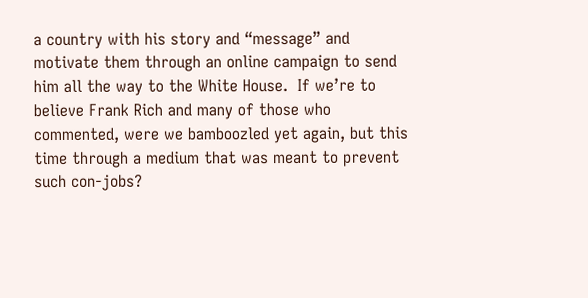a country with his story and “message” and motivate them through an online campaign to send him all the way to the White House.  If we’re to believe Frank Rich and many of those who commented, were we bamboozled yet again, but this time through a medium that was meant to prevent such con-jobs?